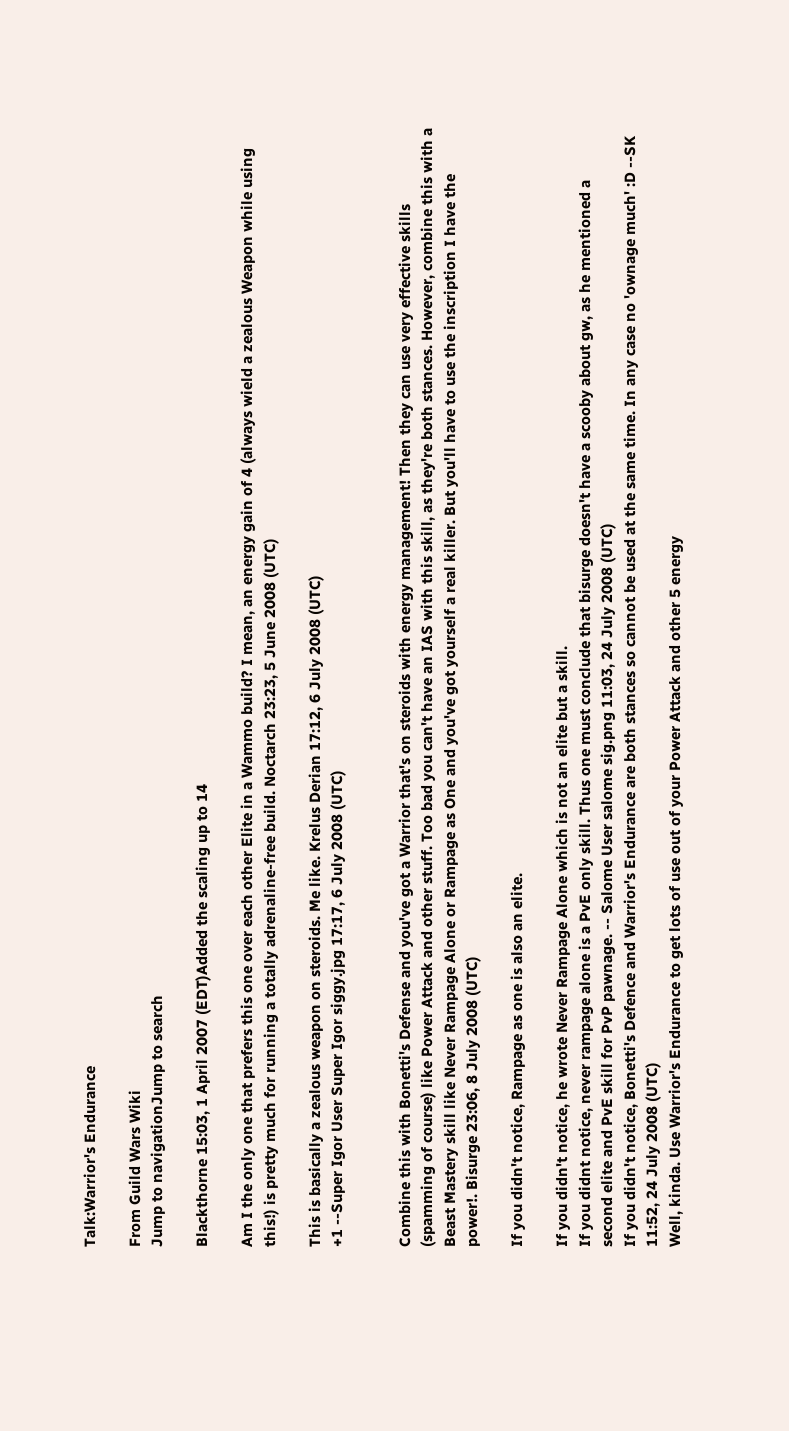Talk:Warrior's Endurance

From Guild Wars Wiki
Jump to navigationJump to search

Blackthorne 15:03, 1 April 2007 (EDT)Added the scaling up to 14

Am I the only one that prefers this one over each other Elite in a Wammo build? I mean, an energy gain of 4 (always wield a zealous Weapon while using this!) is pretty much for running a totally adrenaline-free build. Noctarch 23:23, 5 June 2008 (UTC)

This is basically a zealous weapon on steroids. Me like. Krelus Derian 17:12, 6 July 2008 (UTC)
+1 --Super Igor User Super Igor siggy.jpg 17:17, 6 July 2008 (UTC)


Combine this with Bonetti's Defense and you've got a Warrior that's on steroids with energy management! Then they can use very effective skills (spamming of course) like Power Attack and other stuff. Too bad you can't have an IAS with this skill, as they're both stances. However, combine this with a Beast Mastery skill like Never Rampage Alone or Rampage as One and you've got yourself a real killer. But you'll have to use the inscription I have the power!. Bisurge 23:06, 8 July 2008 (UTC)

If you didn't notice, Rampage as one is also an elite.

If you didn't notice, he wrote Never Rampage Alone which is not an elite but a skill.
If you didnt notice, never rampage alone is a PvE only skill. Thus one must conclude that bisurge doesn't have a scooby about gw, as he mentioned a second elite and PvE skill for PvP pawnage. -- Salome User salome sig.png 11:03, 24 July 2008 (UTC)
If you didn't notice, Bonetti's Defence and Warrior's Endurance are both stances so cannot be used at the same time. In any case no 'ownage much' :D --SK 11:52, 24 July 2008 (UTC)
Well, kinda. Use Warrior's Endurance to get lots of use out of your Power Attack and other 5 energy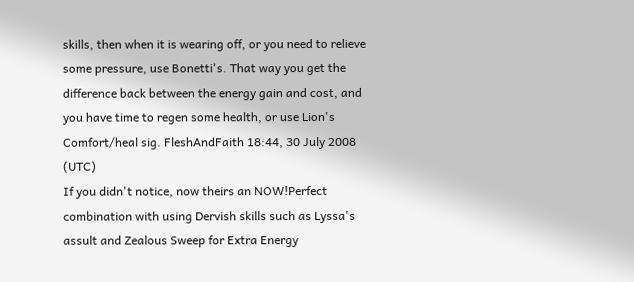skills, then when it is wearing off, or you need to relieve some pressure, use Bonetti's. That way you get the difference back between the energy gain and cost, and you have time to regen some health, or use Lion's Comfort/heal sig. FleshAndFaith 18:44, 30 July 2008 (UTC)
If you didn't notice, now theirs an NOW!Perfect combination with using Dervish skills such as Lyssa's assult and Zealous Sweep for Extra Energy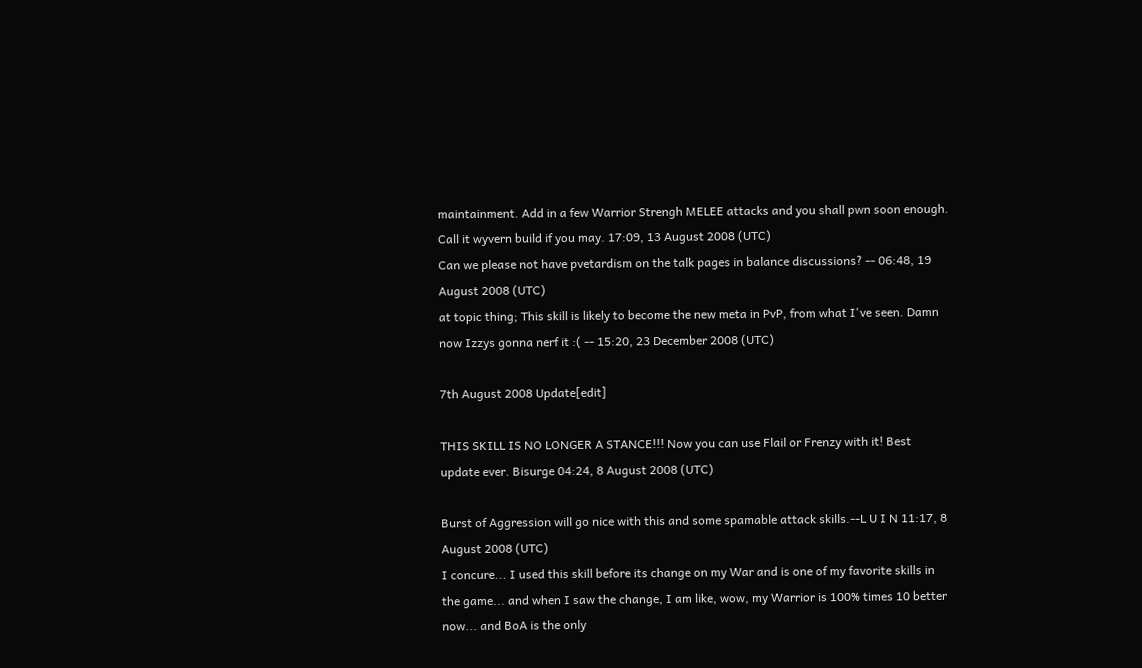maintainment. Add in a few Warrior Strengh MELEE attacks and you shall pwn soon enough. Call it wyvern build if you may. 17:09, 13 August 2008 (UTC)
Can we please not have pvetardism on the talk pages in balance discussions? -- 06:48, 19 August 2008 (UTC)
at topic thing; This skill is likely to become the new meta in PvP, from what I've seen. Damn now Izzys gonna nerf it :( -- 15:20, 23 December 2008 (UTC)

7th August 2008 Update[edit]

THIS SKILL IS NO LONGER A STANCE!!! Now you can use Flail or Frenzy with it! Best update ever. Bisurge 04:24, 8 August 2008 (UTC)

Burst of Aggression will go nice with this and some spamable attack skills.--L U I N 11:17, 8 August 2008 (UTC)
I concure... I used this skill before its change on my War and is one of my favorite skills in the game... and when I saw the change, I am like, wow, my Warrior is 100% times 10 better now... and BoA is the only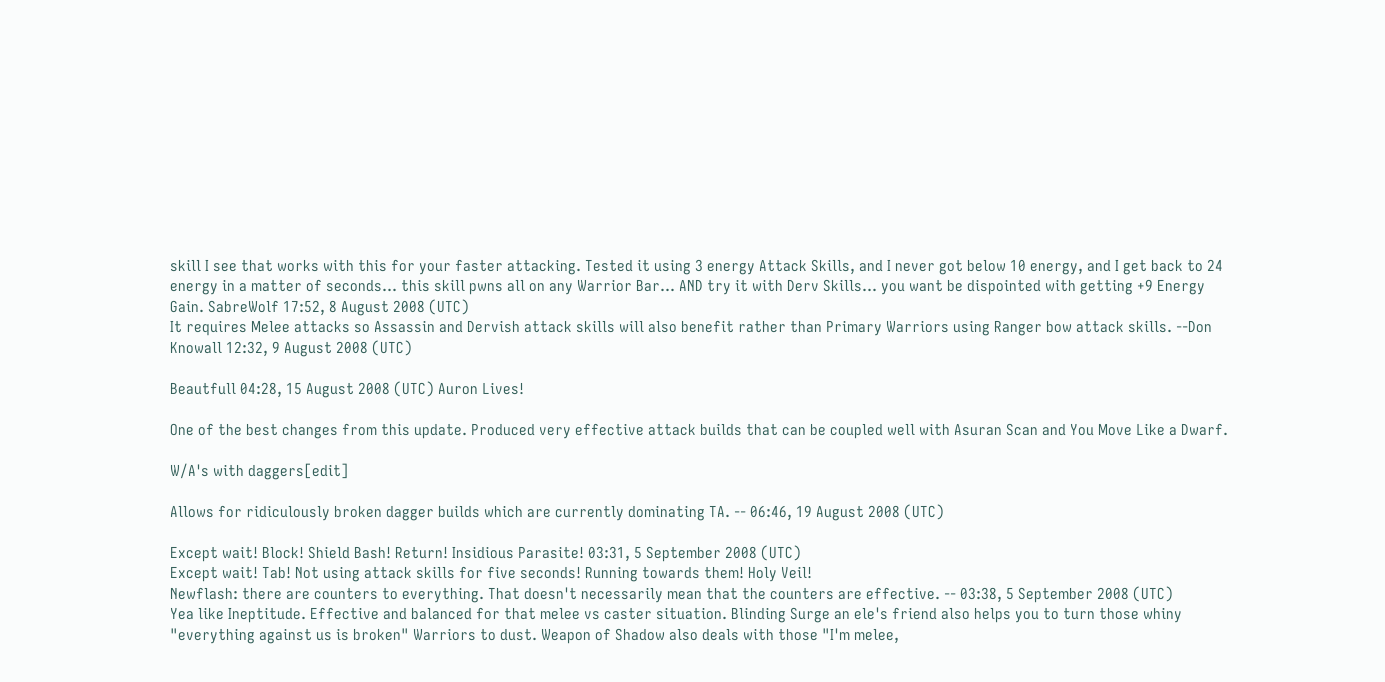skill I see that works with this for your faster attacking. Tested it using 3 energy Attack Skills, and I never got below 10 energy, and I get back to 24 energy in a matter of seconds... this skill pwns all on any Warrior Bar... AND try it with Derv Skills... you want be dispointed with getting +9 Energy Gain. SabreWolf 17:52, 8 August 2008 (UTC)
It requires Melee attacks so Assassin and Dervish attack skills will also benefit rather than Primary Warriors using Ranger bow attack skills. --Don Knowall 12:32, 9 August 2008 (UTC)

Beautfull 04:28, 15 August 2008 (UTC) Auron Lives!

One of the best changes from this update. Produced very effective attack builds that can be coupled well with Asuran Scan and You Move Like a Dwarf.

W/A's with daggers[edit]

Allows for ridiculously broken dagger builds which are currently dominating TA. -- 06:46, 19 August 2008 (UTC)

Except wait! Block! Shield Bash! Return! Insidious Parasite! 03:31, 5 September 2008 (UTC)
Except wait! Tab! Not using attack skills for five seconds! Running towards them! Holy Veil!
Newflash: there are counters to everything. That doesn't necessarily mean that the counters are effective. -- 03:38, 5 September 2008 (UTC)
Yea like Ineptitude. Effective and balanced for that melee vs caster situation. Blinding Surge an ele's friend also helps you to turn those whiny "everything against us is broken" Warriors to dust. Weapon of Shadow also deals with those "I'm melee,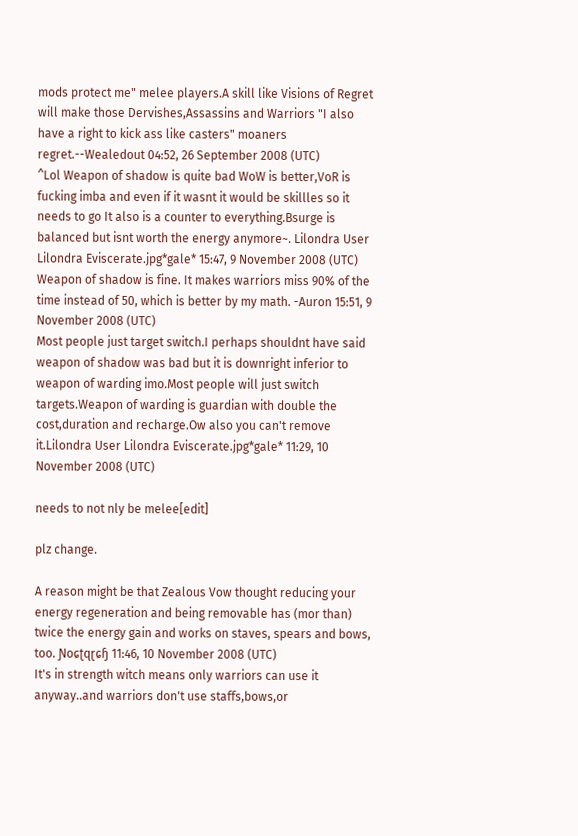mods protect me" melee players.A skill like Visions of Regret will make those Dervishes,Assassins and Warriors "I also have a right to kick ass like casters" moaners regret.--Wealedout 04:52, 26 September 2008 (UTC)
^Lol Weapon of shadow is quite bad WoW is better,VoR is fucking imba and even if it wasnt it would be skillles so it needs to go It also is a counter to everything.Bsurge is balanced but isnt worth the energy anymore~. Lilondra User Lilondra Eviscerate.jpg*gale* 15:47, 9 November 2008 (UTC)
Weapon of shadow is fine. It makes warriors miss 90% of the time instead of 50, which is better by my math. -Auron 15:51, 9 November 2008 (UTC)
Most people just target switch.I perhaps shouldnt have said weapon of shadow was bad but it is downright inferior to weapon of warding imo.Most people will just switch targets.Weapon of warding is guardian with double the cost,duration and recharge.Ow also you can't remove it.Lilondra User Lilondra Eviscerate.jpg*gale* 11:29, 10 November 2008 (UTC)

needs to not nly be melee[edit]

plz change.

A reason might be that Zealous Vow thought reducing your energy regeneration and being removable has (mor than) twice the energy gain and works on staves, spears and bows, too. Ɲoɕʈɋɽɕɧ 11:46, 10 November 2008 (UTC)
It's in strength witch means only warriors can use it anyway..and warriors don't use staffs,bows,or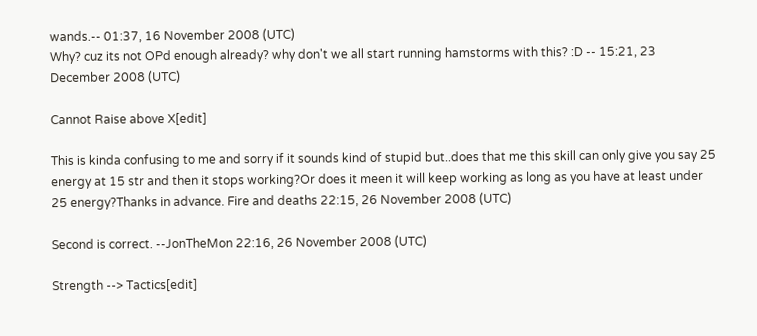wands.-- 01:37, 16 November 2008 (UTC)
Why? cuz its not OPd enough already? why don't we all start running hamstorms with this? :D -- 15:21, 23 December 2008 (UTC)

Cannot Raise above X[edit]

This is kinda confusing to me and sorry if it sounds kind of stupid but..does that me this skill can only give you say 25 energy at 15 str and then it stops working?Or does it meen it will keep working as long as you have at least under 25 energy?Thanks in advance. Fire and deaths 22:15, 26 November 2008 (UTC)

Second is correct. --JonTheMon 22:16, 26 November 2008 (UTC)

Strength --> Tactics[edit]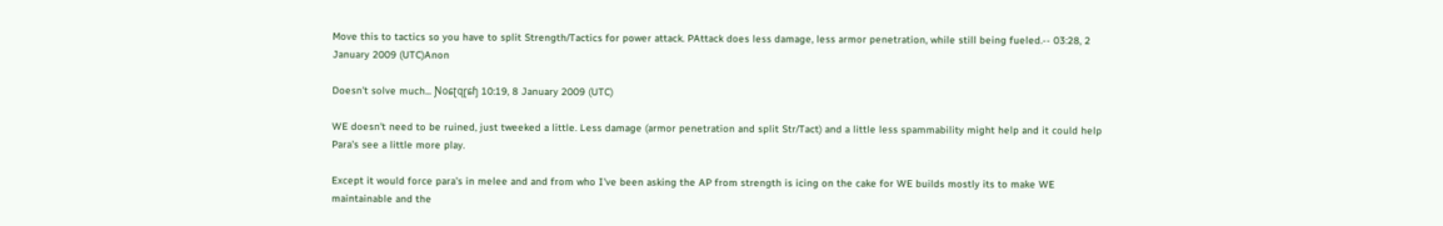Move this to tactics so you have to split Strength/Tactics for power attack. PAttack does less damage, less armor penetration, while still being fueled.-- 03:28, 2 January 2009 (UTC)Anon

Doesn't solve much... Ɲoɕʈɋɽɕɧ 10:19, 8 January 2009 (UTC)

WE doesn't need to be ruined, just tweeked a little. Less damage (armor penetration and split Str/Tact) and a little less spammability might help and it could help Para's see a little more play.

Except it would force para's in melee and and from who I've been asking the AP from strength is icing on the cake for WE builds mostly its to make WE maintainable and the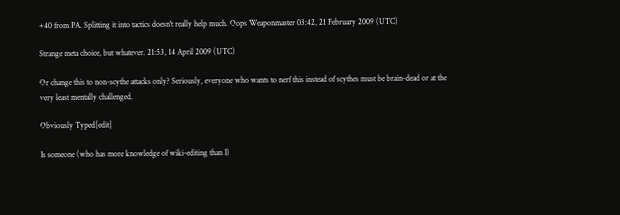+40 from PA. Splitting it into tactics doesn't really help much. Oops Weaponmaster 03:42, 21 February 2009 (UTC)

Strange meta choice, but whatever. 21:53, 14 April 2009 (UTC)

Or change this to non-scythe attacks only? Seriously, everyone who wants to nerf this instead of scythes must be brain-dead or at the very least mentally challenged.

Obviously Typed[edit]

Is someone (who has more knowledge of wiki-editing than I)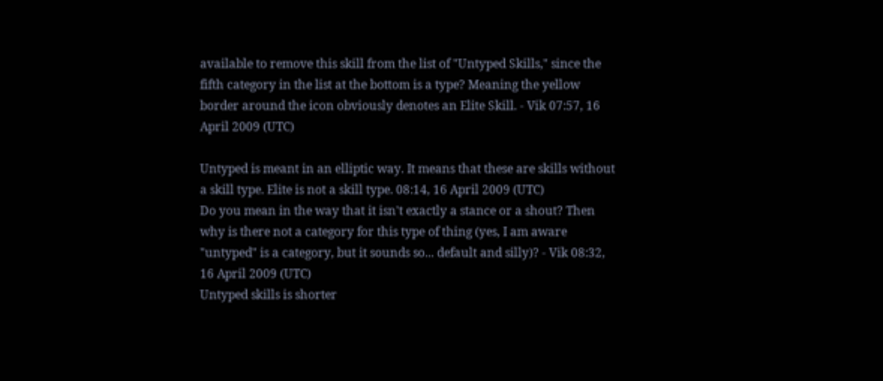available to remove this skill from the list of "Untyped Skills," since the fifth category in the list at the bottom is a type? Meaning the yellow border around the icon obviously denotes an Elite Skill. - Vik 07:57, 16 April 2009 (UTC)

Untyped is meant in an elliptic way. It means that these are skills without a skill type. Elite is not a skill type. 08:14, 16 April 2009 (UTC)
Do you mean in the way that it isn't exactly a stance or a shout? Then why is there not a category for this type of thing (yes, I am aware "untyped" is a category, but it sounds so... default and silly)? - Vik 08:32, 16 April 2009 (UTC)
Untyped skills is shorter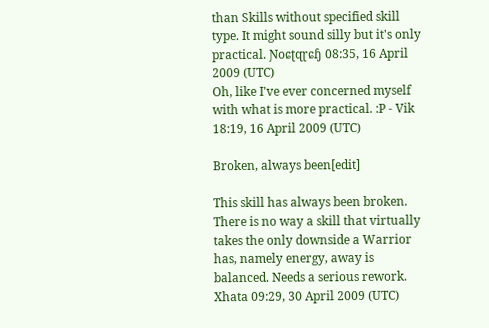than Skills without specified skill type. It might sound silly but it's only practical. Ɲoɕʈɋɽɕɧ 08:35, 16 April 2009 (UTC)
Oh, like I've ever concerned myself with what is more practical. :P - Vik 18:19, 16 April 2009 (UTC)

Broken, always been[edit]

This skill has always been broken. There is no way a skill that virtually takes the only downside a Warrior has, namely energy, away is balanced. Needs a serious rework. Xhata 09:29, 30 April 2009 (UTC)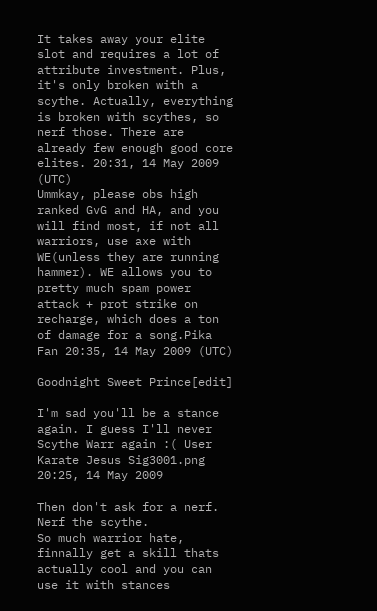It takes away your elite slot and requires a lot of attribute investment. Plus, it's only broken with a scythe. Actually, everything is broken with scythes, so nerf those. There are already few enough good core elites. 20:31, 14 May 2009 (UTC)
Ummkay, please obs high ranked GvG and HA, and you will find most, if not all warriors, use axe with WE(unless they are running hammer). WE allows you to pretty much spam power attack + prot strike on recharge, which does a ton of damage for a song.Pika Fan 20:35, 14 May 2009 (UTC)

Goodnight Sweet Prince[edit]

I'm sad you'll be a stance again. I guess I'll never Scythe Warr again :( User Karate Jesus Sig3001.png 20:25, 14 May 2009

Then don't ask for a nerf. Nerf the scythe.
So much warrior hate, finnally get a skill thats actually cool and you can use it with stances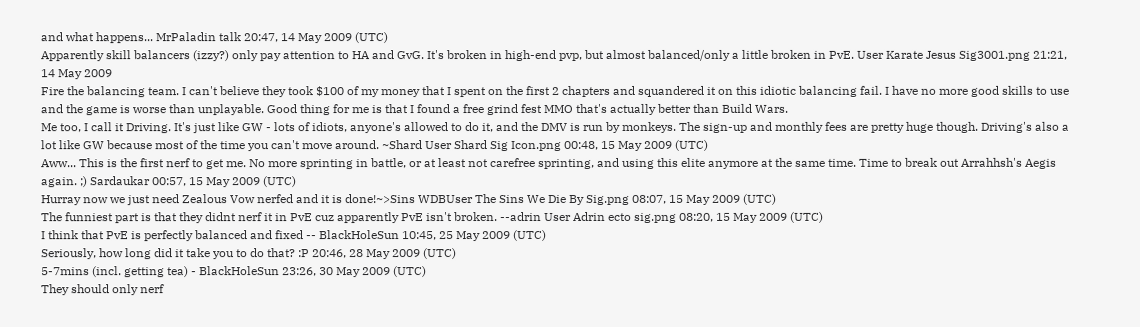and what happens... MrPaladin talk 20:47, 14 May 2009 (UTC)
Apparently skill balancers (izzy?) only pay attention to HA and GvG. It's broken in high-end pvp, but almost balanced/only a little broken in PvE. User Karate Jesus Sig3001.png 21:21, 14 May 2009
Fire the balancing team. I can't believe they took $100 of my money that I spent on the first 2 chapters and squandered it on this idiotic balancing fail. I have no more good skills to use and the game is worse than unplayable. Good thing for me is that I found a free grind fest MMO that's actually better than Build Wars.
Me too, I call it Driving. It's just like GW - lots of idiots, anyone's allowed to do it, and the DMV is run by monkeys. The sign-up and monthly fees are pretty huge though. Driving's also a lot like GW because most of the time you can't move around. ~Shard User Shard Sig Icon.png 00:48, 15 May 2009 (UTC)
Aww... This is the first nerf to get me. No more sprinting in battle, or at least not carefree sprinting, and using this elite anymore at the same time. Time to break out Arrahhsh's Aegis again. ;) Sardaukar 00:57, 15 May 2009 (UTC)
Hurray now we just need Zealous Vow nerfed and it is done!~>Sins WDBUser The Sins We Die By Sig.png 08:07, 15 May 2009 (UTC)
The funniest part is that they didnt nerf it in PvE cuz apparently PvE isn't broken. --adrin User Adrin ecto sig.png 08:20, 15 May 2009 (UTC)
I think that PvE is perfectly balanced and fixed -- BlackHoleSun 10:45, 25 May 2009 (UTC)
Seriously, how long did it take you to do that? :P 20:46, 28 May 2009 (UTC)
5-7mins (incl. getting tea) - BlackHoleSun 23:26, 30 May 2009 (UTC)
They should only nerf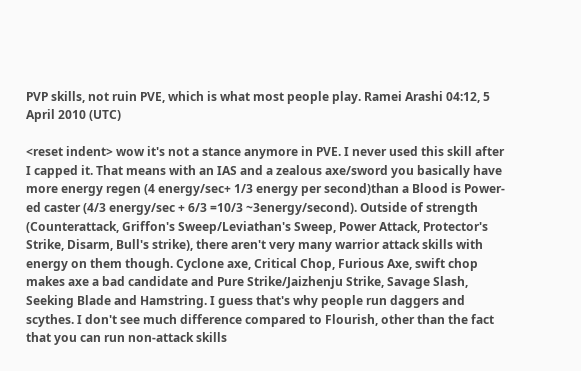PVP skills, not ruin PVE, which is what most people play. Ramei Arashi 04:12, 5 April 2010 (UTC)

<reset indent> wow it's not a stance anymore in PVE. I never used this skill after I capped it. That means with an IAS and a zealous axe/sword you basically have more energy regen (4 energy/sec+ 1/3 energy per second)than a Blood is Power-ed caster (4/3 energy/sec + 6/3 =10/3 ~3energy/second). Outside of strength (Counterattack, Griffon's Sweep/Leviathan's Sweep, Power Attack, Protector's Strike, Disarm, Bull's strike), there aren't very many warrior attack skills with energy on them though. Cyclone axe, Critical Chop, Furious Axe, swift chop makes axe a bad candidate and Pure Strike/Jaizhenju Strike, Savage Slash, Seeking Blade and Hamstring. I guess that's why people run daggers and scythes. I don't see much difference compared to Flourish, other than the fact that you can run non-attack skills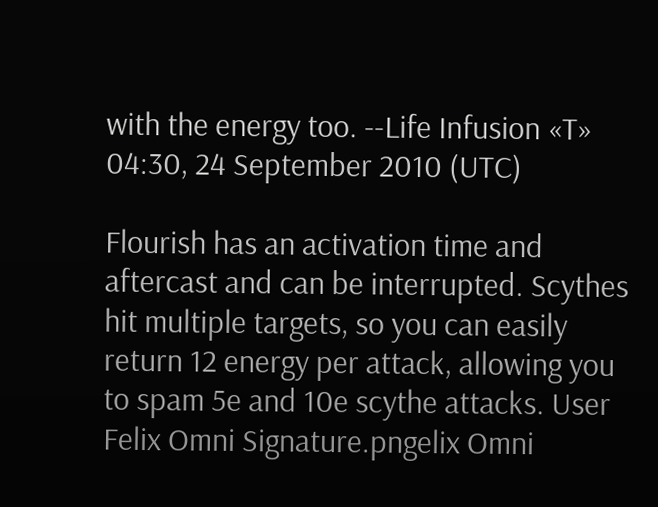with the energy too. --Life Infusion «T» 04:30, 24 September 2010 (UTC)

Flourish has an activation time and aftercast and can be interrupted. Scythes hit multiple targets, so you can easily return 12 energy per attack, allowing you to spam 5e and 10e scythe attacks. User Felix Omni Signature.pngelix Omni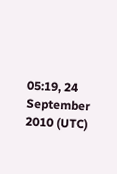05:19, 24 September 2010 (UTC)